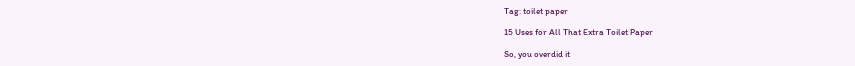Tag: toilet paper

15 Uses for All That Extra Toilet Paper

So, you overdid it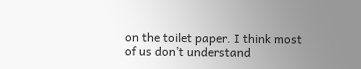on the toilet paper. I think most of us don’t understand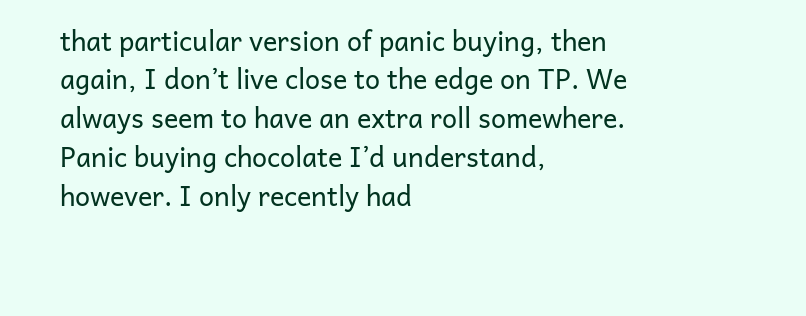that particular version of panic buying, then again, I don’t live close to the edge on TP. We always seem to have an extra roll somewhere. Panic buying chocolate I’d understand, however. I only recently had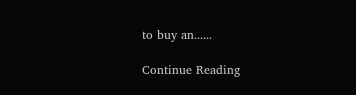to buy an......

Continue Reading